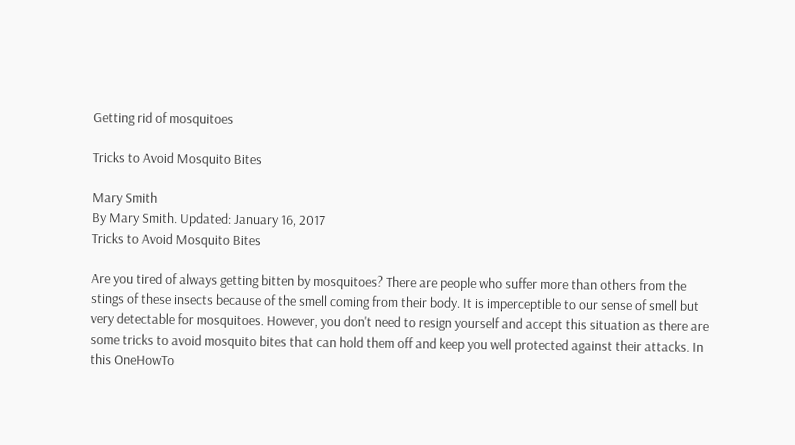Getting rid of mosquitoes

Tricks to Avoid Mosquito Bites

Mary Smith
By Mary Smith. Updated: January 16, 2017
Tricks to Avoid Mosquito Bites

Are you tired of always getting bitten by mosquitoes? There are people who suffer more than others from the stings of these insects because of the smell coming from their body. It is imperceptible to our sense of smell but very detectable for mosquitoes. However, you don't need to resign yourself and accept this situation as there are some tricks to avoid mosquito bites that can hold them off and keep you well protected against their attacks. In this OneHowTo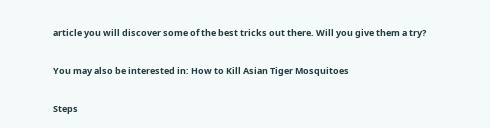article you will discover some of the best tricks out there. Will you give them a try?

You may also be interested in: How to Kill Asian Tiger Mosquitoes

Steps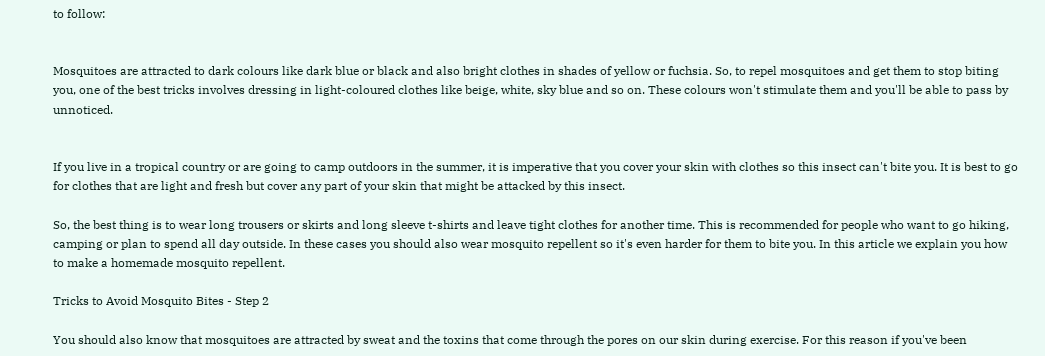to follow:


Mosquitoes are attracted to dark colours like dark blue or black and also bright clothes in shades of yellow or fuchsia. So, to repel mosquitoes and get them to stop biting you, one of the best tricks involves dressing in light-coloured clothes like beige, white, sky blue and so on. These colours won't stimulate them and you'll be able to pass by unnoticed.


If you live in a tropical country or are going to camp outdoors in the summer, it is imperative that you cover your skin with clothes so this insect can't bite you. It is best to go for clothes that are light and fresh but cover any part of your skin that might be attacked by this insect.

So, the best thing is to wear long trousers or skirts and long sleeve t-shirts and leave tight clothes for another time. This is recommended for people who want to go hiking, camping or plan to spend all day outside. In these cases you should also wear mosquito repellent so it's even harder for them to bite you. In this article we explain you how to make a homemade mosquito repellent.

Tricks to Avoid Mosquito Bites - Step 2

You should also know that mosquitoes are attracted by sweat and the toxins that come through the pores on our skin during exercise. For this reason if you've been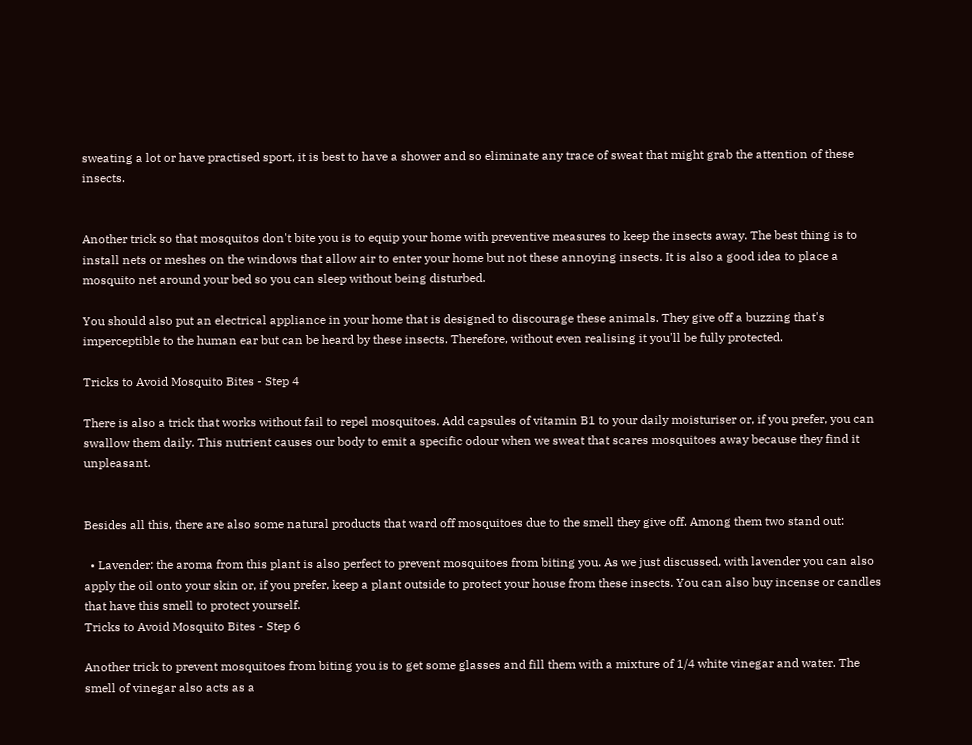sweating a lot or have practised sport, it is best to have a shower and so eliminate any trace of sweat that might grab the attention of these insects.


Another trick so that mosquitos don't bite you is to equip your home with preventive measures to keep the insects away. The best thing is to install nets or meshes on the windows that allow air to enter your home but not these annoying insects. It is also a good idea to place a mosquito net around your bed so you can sleep without being disturbed.

You should also put an electrical appliance in your home that is designed to discourage these animals. They give off a buzzing that's imperceptible to the human ear but can be heard by these insects. Therefore, without even realising it you'll be fully protected.

Tricks to Avoid Mosquito Bites - Step 4

There is also a trick that works without fail to repel mosquitoes. Add capsules of vitamin B1 to your daily moisturiser or, if you prefer, you can swallow them daily. This nutrient causes our body to emit a specific odour when we sweat that scares mosquitoes away because they find it unpleasant.


Besides all this, there are also some natural products that ward off mosquitoes due to the smell they give off. Among them two stand out:

  • Lavender: the aroma from this plant is also perfect to prevent mosquitoes from biting you. As we just discussed, with lavender you can also apply the oil onto your skin or, if you prefer, keep a plant outside to protect your house from these insects. You can also buy incense or candles that have this smell to protect yourself.
Tricks to Avoid Mosquito Bites - Step 6

Another trick to prevent mosquitoes from biting you is to get some glasses and fill them with a mixture of 1/4 white vinegar and water. The smell of vinegar also acts as a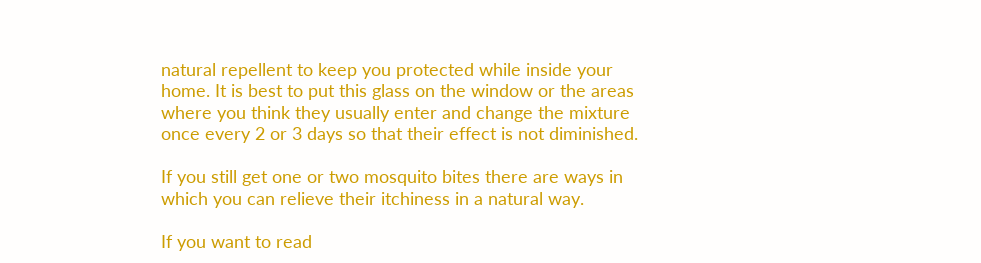natural repellent to keep you protected while inside your home. It is best to put this glass on the window or the areas where you think they usually enter and change the mixture once every 2 or 3 days so that their effect is not diminished.

If you still get one or two mosquito bites there are ways in which you can relieve their itchiness in a natural way.

If you want to read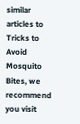similar articles to Tricks to Avoid Mosquito Bites, we recommend you visit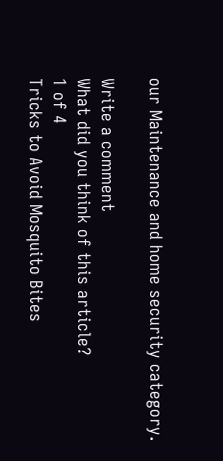our Maintenance and home security category.

Write a comment
What did you think of this article?
1 of 4
Tricks to Avoid Mosquito Bites